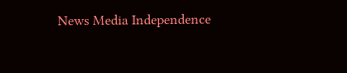News Media Independence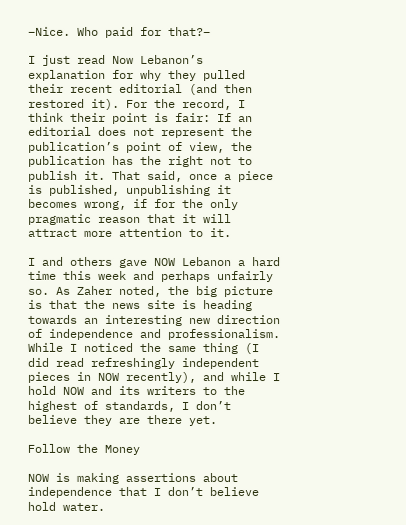–Nice. Who paid for that?–

I just read Now Lebanon’s explanation for why they pulled their recent editorial (and then restored it). For the record, I think their point is fair: If an editorial does not represent the publication’s point of view, the publication has the right not to publish it. That said, once a piece is published, unpublishing it becomes wrong, if for the only pragmatic reason that it will attract more attention to it.

I and others gave NOW Lebanon a hard time this week and perhaps unfairly so. As Zaher noted, the big picture is that the news site is heading towards an interesting new direction of independence and professionalism. While I noticed the same thing (I did read refreshingly independent pieces in NOW recently), and while I hold NOW and its writers to the highest of standards, I don’t believe they are there yet.

Follow the Money

NOW is making assertions about independence that I don’t believe hold water.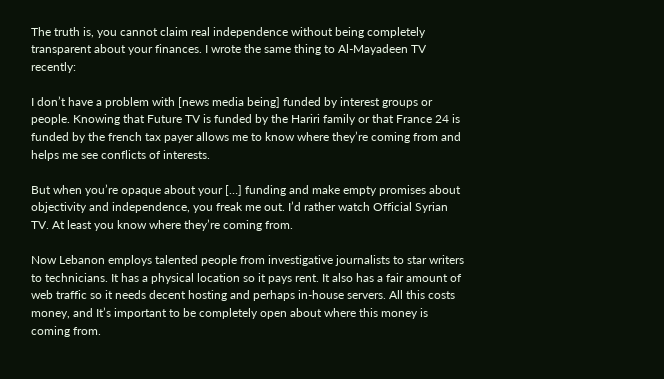The truth is, you cannot claim real independence without being completely transparent about your finances. I wrote the same thing to Al-Mayadeen TV recently:

I don’t have a problem with [news media being] funded by interest groups or people. Knowing that Future TV is funded by the Hariri family or that France 24 is funded by the french tax payer allows me to know where they’re coming from and helps me see conflicts of interests.

But when you’re opaque about your […] funding and make empty promises about objectivity and independence, you freak me out. I’d rather watch Official Syrian TV. At least you know where they’re coming from.

Now Lebanon employs talented people from investigative journalists to star writers to technicians. It has a physical location so it pays rent. It also has a fair amount of web traffic so it needs decent hosting and perhaps in-house servers. All this costs money, and It’s important to be completely open about where this money is coming from.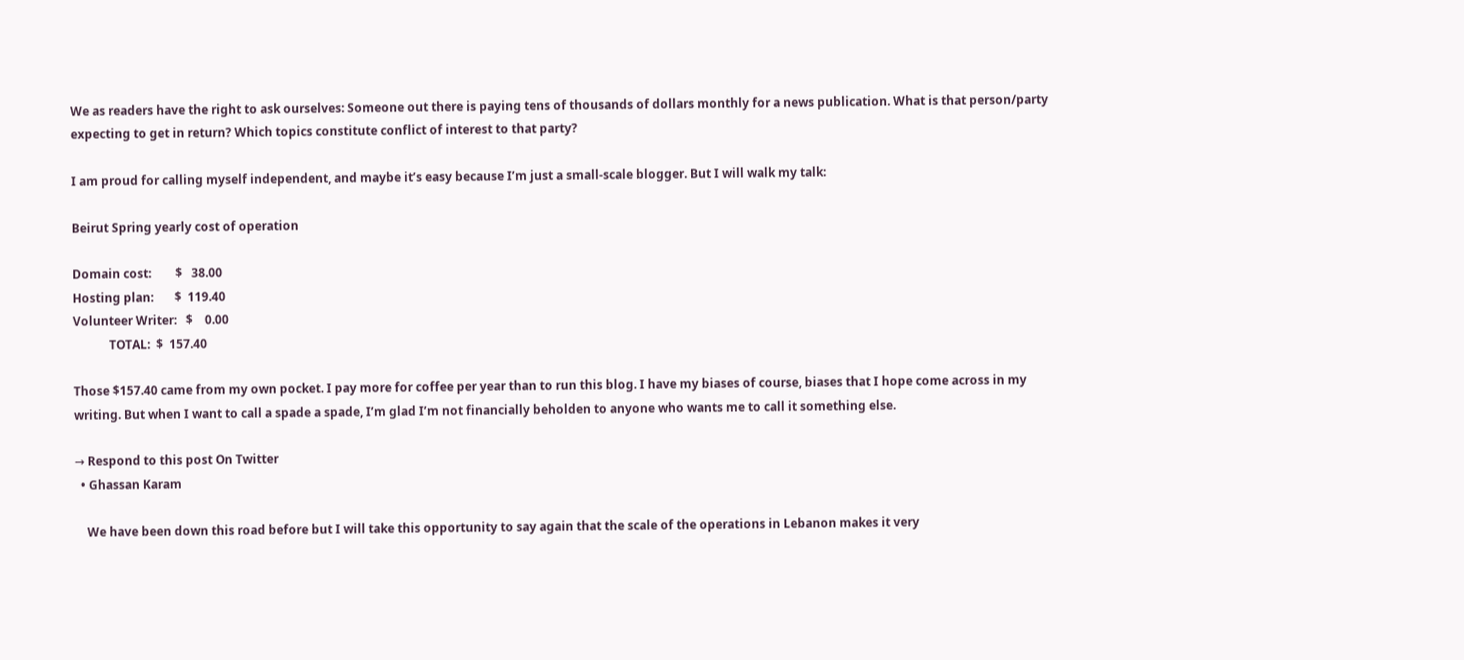We as readers have the right to ask ourselves: Someone out there is paying tens of thousands of dollars monthly for a news publication. What is that person/party expecting to get in return? Which topics constitute conflict of interest to that party?

I am proud for calling myself independent, and maybe it’s easy because I’m just a small-scale blogger. But I will walk my talk:

Beirut Spring yearly cost of operation

Domain cost:        $   38.00
Hosting plan:       $  119.40
Volunteer Writer:   $    0.00
            TOTAL:  $  157.40

Those $157.40 came from my own pocket. I pay more for coffee per year than to run this blog. I have my biases of course, biases that I hope come across in my writing. But when I want to call a spade a spade, I’m glad I’m not financially beholden to anyone who wants me to call it something else.

→ Respond to this post On Twitter
  • Ghassan Karam

    We have been down this road before but I will take this opportunity to say again that the scale of the operations in Lebanon makes it very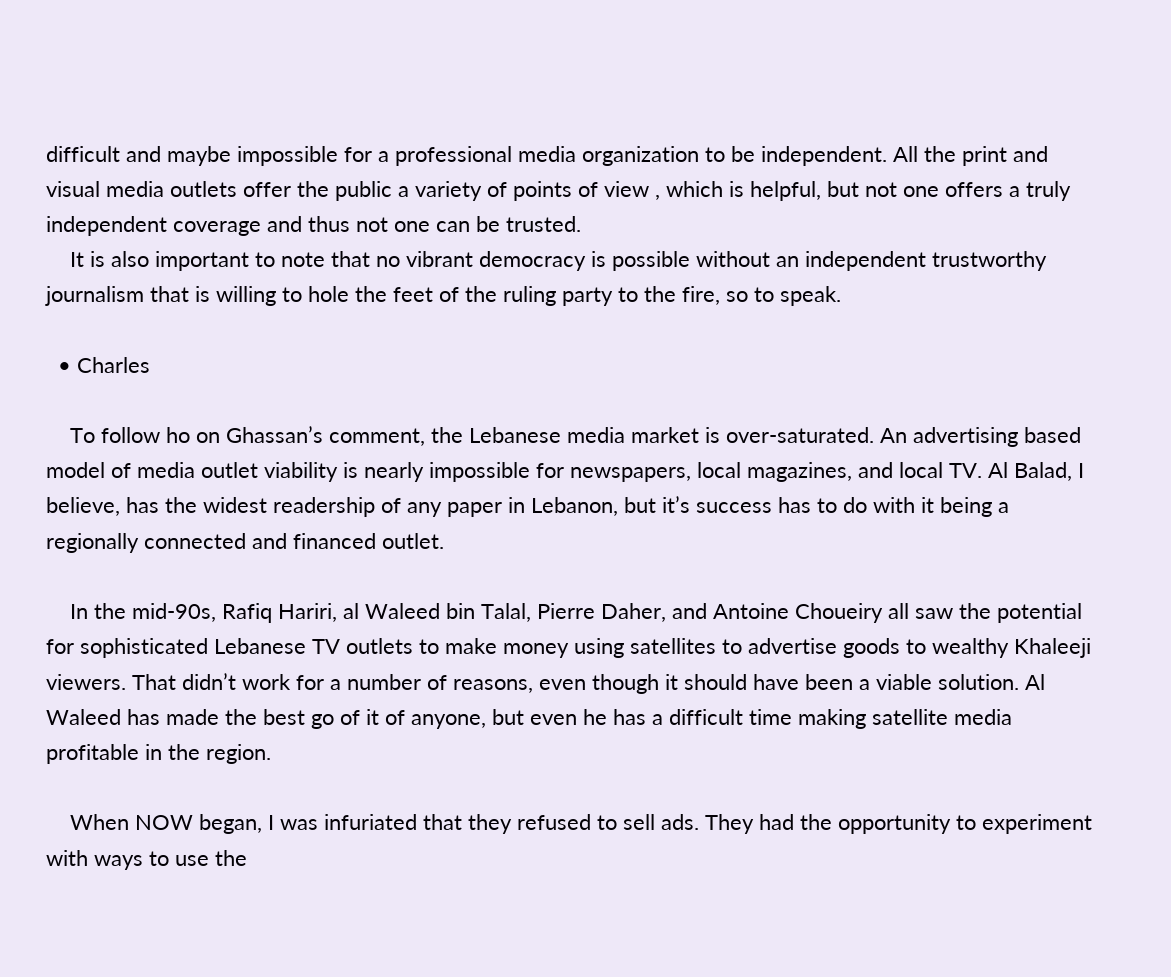difficult and maybe impossible for a professional media organization to be independent. All the print and visual media outlets offer the public a variety of points of view , which is helpful, but not one offers a truly independent coverage and thus not one can be trusted.
    It is also important to note that no vibrant democracy is possible without an independent trustworthy journalism that is willing to hole the feet of the ruling party to the fire, so to speak.

  • Charles

    To follow ho on Ghassan’s comment, the Lebanese media market is over-saturated. An advertising based model of media outlet viability is nearly impossible for newspapers, local magazines, and local TV. Al Balad, I believe, has the widest readership of any paper in Lebanon, but it’s success has to do with it being a regionally connected and financed outlet.

    In the mid-90s, Rafiq Hariri, al Waleed bin Talal, Pierre Daher, and Antoine Choueiry all saw the potential for sophisticated Lebanese TV outlets to make money using satellites to advertise goods to wealthy Khaleeji viewers. That didn’t work for a number of reasons, even though it should have been a viable solution. Al Waleed has made the best go of it of anyone, but even he has a difficult time making satellite media profitable in the region.

    When NOW began, I was infuriated that they refused to sell ads. They had the opportunity to experiment with ways to use the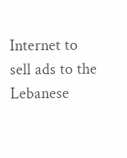Internet to sell ads to the Lebanese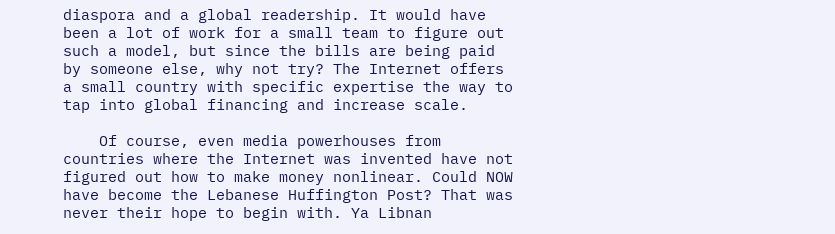diaspora and a global readership. It would have been a lot of work for a small team to figure out such a model, but since the bills are being paid by someone else, why not try? The Internet offers a small country with specific expertise the way to tap into global financing and increase scale.

    Of course, even media powerhouses from countries where the Internet was invented have not figured out how to make money nonlinear. Could NOW have become the Lebanese Huffington Post? That was never their hope to begin with. Ya Libnan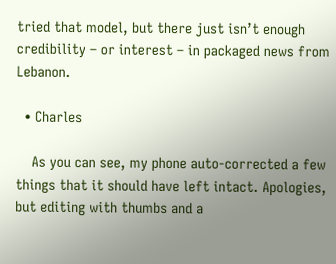tried that model, but there just isn’t enough credibility – or interest – in packaged news from Lebanon.

  • Charles

    As you can see, my phone auto-corrected a few things that it should have left intact. Apologies, but editing with thumbs and a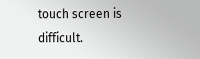touch screen is difficult.